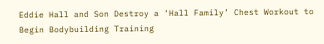Eddie Hall and Son Destroy a ‘Hall Family’ Chest Workout to Begin Bodybuilding Training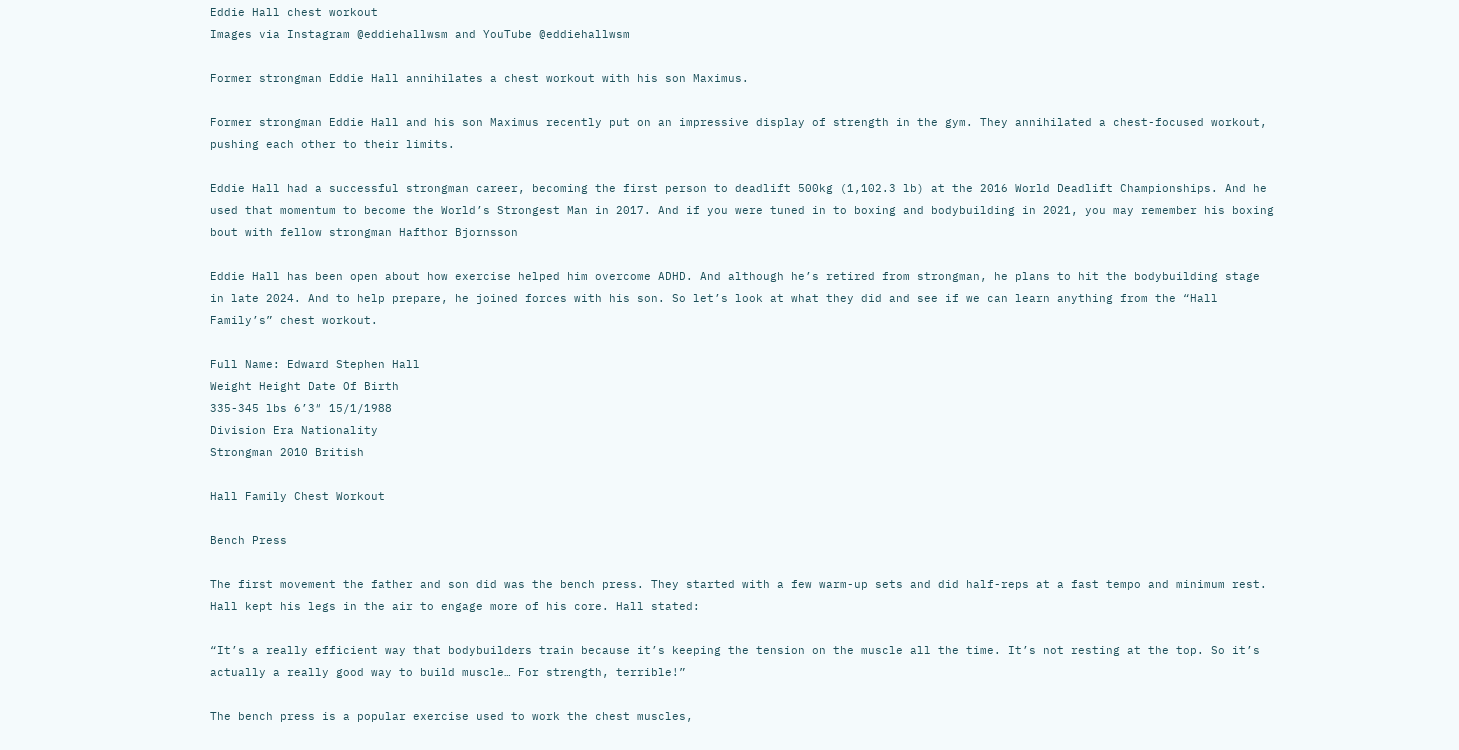Eddie Hall chest workout
Images via Instagram @eddiehallwsm and YouTube @eddiehallwsm

Former strongman Eddie Hall annihilates a chest workout with his son Maximus.

Former strongman Eddie Hall and his son Maximus recently put on an impressive display of strength in the gym. They annihilated a chest-focused workout, pushing each other to their limits.

Eddie Hall had a successful strongman career, becoming the first person to deadlift 500kg (1,102.3 lb) at the 2016 World Deadlift Championships. And he used that momentum to become the World’s Strongest Man in 2017. And if you were tuned in to boxing and bodybuilding in 2021, you may remember his boxing bout with fellow strongman Hafthor Bjornsson

Eddie Hall has been open about how exercise helped him overcome ADHD. And although he’s retired from strongman, he plans to hit the bodybuilding stage in late 2024. And to help prepare, he joined forces with his son. So let’s look at what they did and see if we can learn anything from the “Hall Family’s” chest workout.

Full Name: Edward Stephen Hall
Weight Height Date Of Birth
335-345 lbs 6’3″ 15/1/1988
Division Era Nationality
Strongman 2010 British

Hall Family Chest Workout

Bench Press

The first movement the father and son did was the bench press. They started with a few warm-up sets and did half-reps at a fast tempo and minimum rest. Hall kept his legs in the air to engage more of his core. Hall stated:

“It’s a really efficient way that bodybuilders train because it’s keeping the tension on the muscle all the time. It’s not resting at the top. So it’s actually a really good way to build muscle… For strength, terrible!”

The bench press is a popular exercise used to work the chest muscles,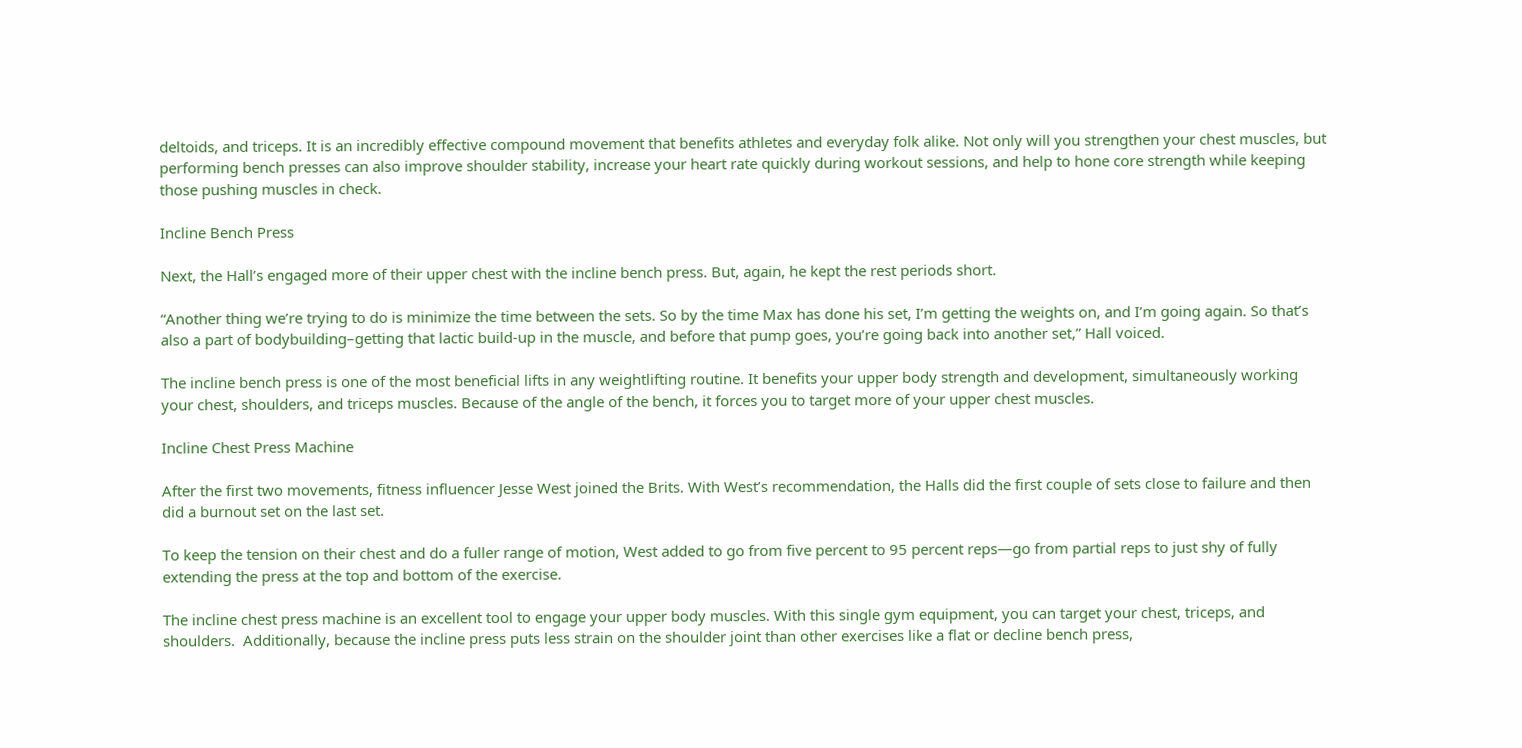deltoids, and triceps. It is an incredibly effective compound movement that benefits athletes and everyday folk alike. Not only will you strengthen your chest muscles, but performing bench presses can also improve shoulder stability, increase your heart rate quickly during workout sessions, and help to hone core strength while keeping those pushing muscles in check.

Incline Bench Press

Next, the Hall’s engaged more of their upper chest with the incline bench press. But, again, he kept the rest periods short.

“Another thing we’re trying to do is minimize the time between the sets. So by the time Max has done his set, I’m getting the weights on, and I’m going again. So that’s also a part of bodybuilding–getting that lactic build-up in the muscle, and before that pump goes, you’re going back into another set,” Hall voiced.

The incline bench press is one of the most beneficial lifts in any weightlifting routine. It benefits your upper body strength and development, simultaneously working your chest, shoulders, and triceps muscles. Because of the angle of the bench, it forces you to target more of your upper chest muscles.

Incline Chest Press Machine

After the first two movements, fitness influencer Jesse West joined the Brits. With West’s recommendation, the Halls did the first couple of sets close to failure and then did a burnout set on the last set.

To keep the tension on their chest and do a fuller range of motion, West added to go from five percent to 95 percent reps—go from partial reps to just shy of fully extending the press at the top and bottom of the exercise.

The incline chest press machine is an excellent tool to engage your upper body muscles. With this single gym equipment, you can target your chest, triceps, and shoulders.  Additionally, because the incline press puts less strain on the shoulder joint than other exercises like a flat or decline bench press,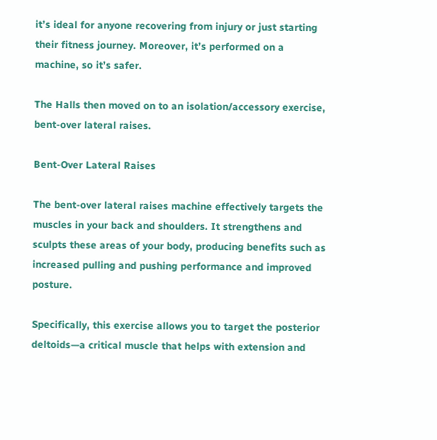it’s ideal for anyone recovering from injury or just starting their fitness journey. Moreover, it’s performed on a machine, so it’s safer.

The Halls then moved on to an isolation/accessory exercise, bent-over lateral raises.

Bent-Over Lateral Raises

The bent-over lateral raises machine effectively targets the muscles in your back and shoulders. It strengthens and sculpts these areas of your body, producing benefits such as increased pulling and pushing performance and improved posture.

Specifically, this exercise allows you to target the posterior deltoids—a critical muscle that helps with extension and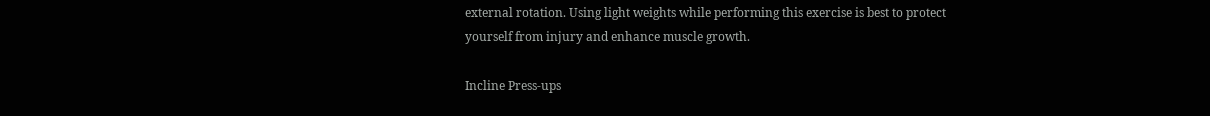external rotation. Using light weights while performing this exercise is best to protect yourself from injury and enhance muscle growth.

Incline Press-ups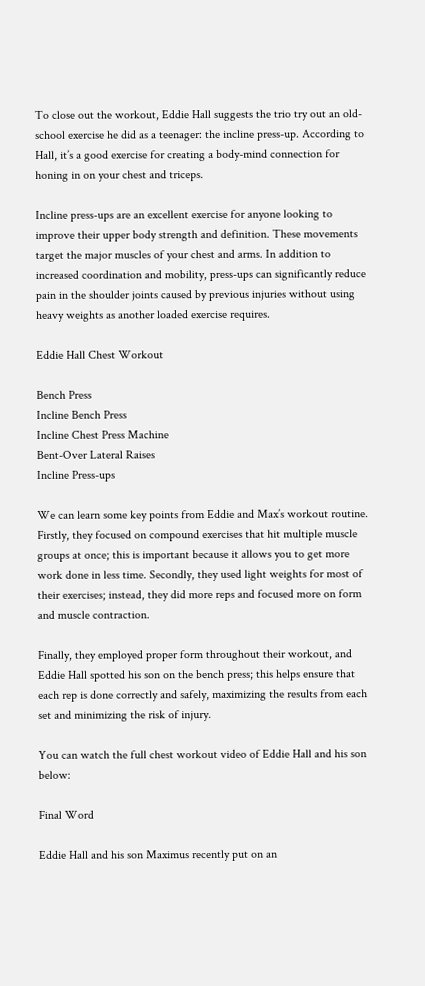To close out the workout, Eddie Hall suggests the trio try out an old-school exercise he did as a teenager: the incline press-up. According to Hall, it’s a good exercise for creating a body-mind connection for honing in on your chest and triceps.

Incline press-ups are an excellent exercise for anyone looking to improve their upper body strength and definition. These movements target the major muscles of your chest and arms. In addition to increased coordination and mobility, press-ups can significantly reduce pain in the shoulder joints caused by previous injuries without using heavy weights as another loaded exercise requires.

Eddie Hall Chest Workout

Bench Press
Incline Bench Press
Incline Chest Press Machine
Bent-Over Lateral Raises
Incline Press-ups

We can learn some key points from Eddie and Max’s workout routine. Firstly, they focused on compound exercises that hit multiple muscle groups at once; this is important because it allows you to get more work done in less time. Secondly, they used light weights for most of their exercises; instead, they did more reps and focused more on form and muscle contraction.

Finally, they employed proper form throughout their workout, and Eddie Hall spotted his son on the bench press; this helps ensure that each rep is done correctly and safely, maximizing the results from each set and minimizing the risk of injury.

You can watch the full chest workout video of Eddie Hall and his son below:

Final Word

Eddie Hall and his son Maximus recently put on an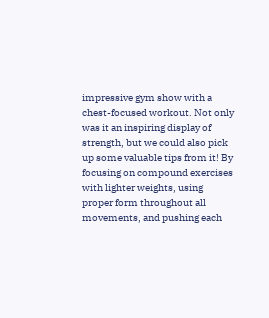impressive gym show with a chest-focused workout. Not only was it an inspiring display of strength, but we could also pick up some valuable tips from it! By focusing on compound exercises with lighter weights, using proper form throughout all movements, and pushing each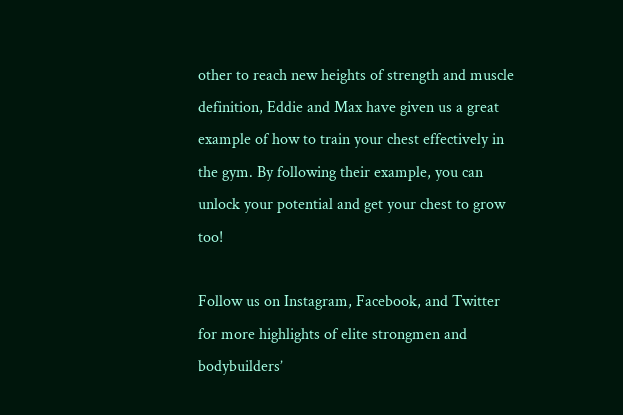other to reach new heights of strength and muscle definition, Eddie and Max have given us a great example of how to train your chest effectively in the gym. By following their example, you can unlock your potential and get your chest to grow too!

Follow us on Instagram, Facebook, and Twitter for more highlights of elite strongmen and bodybuilders’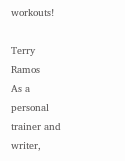workouts!

Terry Ramos
As a personal trainer and writer,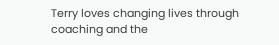Terry loves changing lives through coaching and the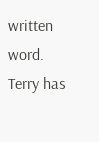written word. Terry has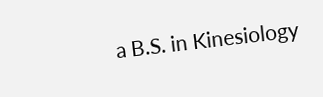a B.S. in Kinesiology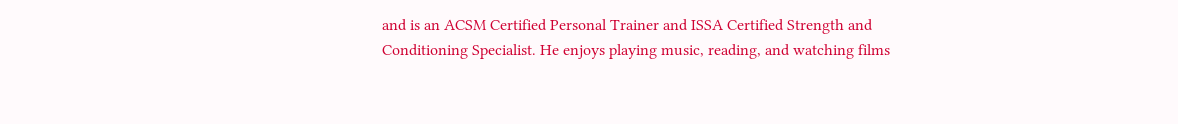and is an ACSM Certified Personal Trainer and ISSA Certified Strength and Conditioning Specialist. He enjoys playing music, reading, and watching films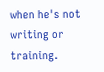when he's not writing or training.